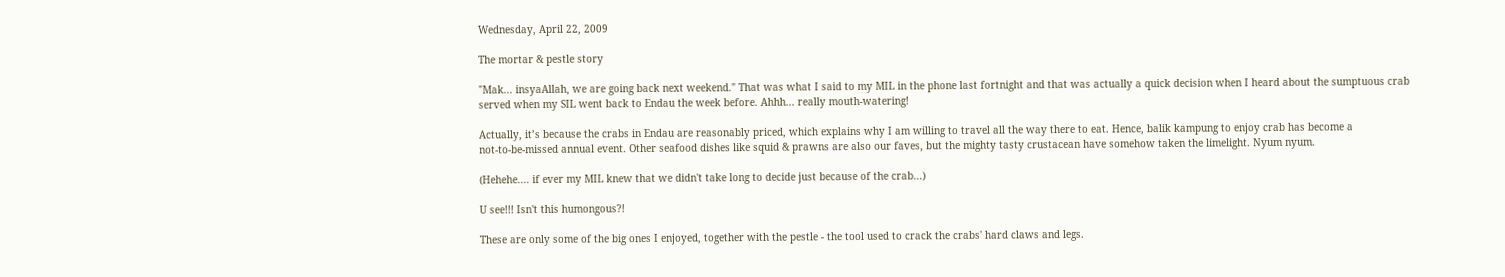Wednesday, April 22, 2009

The mortar & pestle story

"Mak... insyaAllah, we are going back next weekend." That was what I said to my MIL in the phone last fortnight and that was actually a quick decision when I heard about the sumptuous crab served when my SIL went back to Endau the week before. Ahhh... really mouth-watering!

Actually, it’s because the crabs in Endau are reasonably priced, which explains why I am willing to travel all the way there to eat. Hence, balik kampung to enjoy crab has become a
not-to-be-missed annual event. Other seafood dishes like squid & prawns are also our faves, but the mighty tasty crustacean have somehow taken the limelight. Nyum nyum.

(Hehehe.... if ever my MIL knew that we didn't take long to decide just because of the crab...)

U see!!! Isn't this humongous?!

These are only some of the big ones I enjoyed, together with the pestle - the tool used to crack the crabs' hard claws and legs.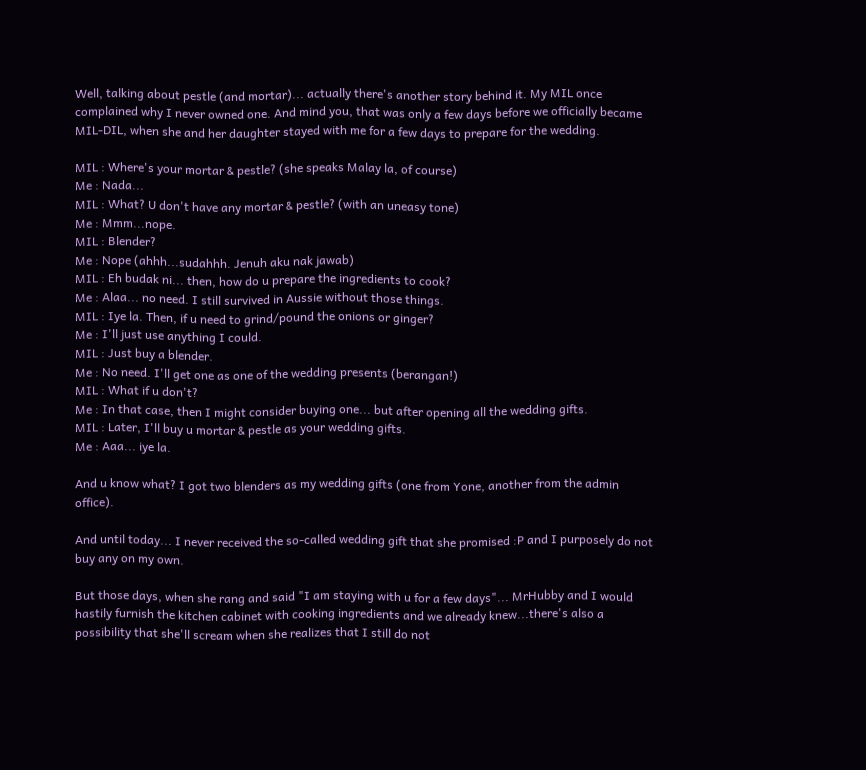Well, talking about pestle (and mortar)... actually there's another story behind it. My MIL once complained why I never owned one. And mind you, that was only a few days before we officially became MIL-DIL, when she and her daughter stayed with me for a few days to prepare for the wedding.

MIL : Where's your mortar & pestle? (she speaks Malay la, of course)
Me : Nada...
MIL : What? U don't have any mortar & pestle? (with an uneasy tone)
Me : Mmm...nope.
MIL : Blender?
Me : Nope (ahhh...sudahhh. Jenuh aku nak jawab)
MIL : Eh budak ni... then, how do u prepare the ingredients to cook?
Me : Alaa... no need. I still survived in Aussie without those things.
MIL : Iye la. Then, if u need to grind/pound the onions or ginger?
Me : I'll just use anything I could.
MIL : Just buy a blender.
Me : No need. I'll get one as one of the wedding presents (berangan!)
MIL : What if u don't?
Me : In that case, then I might consider buying one... but after opening all the wedding gifts.
MIL : Later, I'll buy u mortar & pestle as your wedding gifts.
Me : Aaa... iye la.

And u know what? I got two blenders as my wedding gifts (one from Yone, another from the admin office).

And until today... I never received the so-called wedding gift that she promised :P and I purposely do not buy any on my own.

But those days, when she rang and said "I am staying with u for a few days"... MrHubby and I would hastily furnish the kitchen cabinet with cooking ingredients and we already knew...there's also a possibility that she'll scream when she realizes that I still do not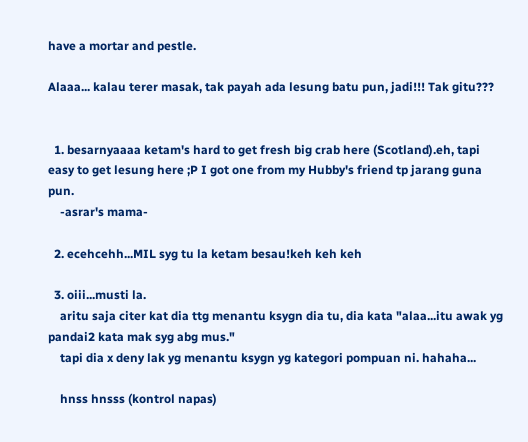have a mortar and pestle.

Alaaa... kalau terer masak, tak payah ada lesung batu pun, jadi!!! Tak gitu???


  1. besarnyaaaa ketam's hard to get fresh big crab here (Scotland).eh, tapi easy to get lesung here ;P I got one from my Hubby's friend tp jarang guna pun.
    -asrar's mama-

  2. ecehcehh...MIL syg tu la ketam besau!keh keh keh

  3. oiii...musti la.
    aritu saja citer kat dia ttg menantu ksygn dia tu, dia kata "alaa...itu awak yg pandai2 kata mak syg abg mus."
    tapi dia x deny lak yg menantu ksygn yg kategori pompuan ni. hahaha...

    hnss hnsss (kontrol napas)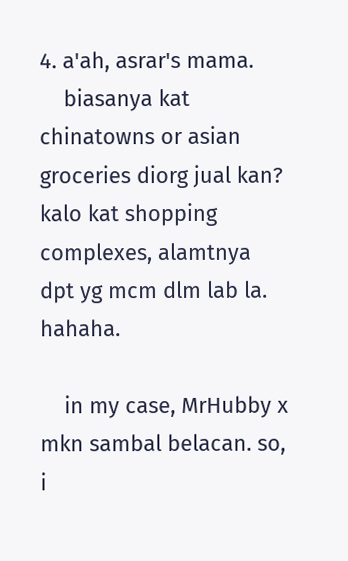4. a'ah, asrar's mama.
    biasanya kat chinatowns or asian groceries diorg jual kan? kalo kat shopping complexes, alamtnya dpt yg mcm dlm lab la. hahaha.

    in my case, MrHubby x mkn sambal belacan. so, i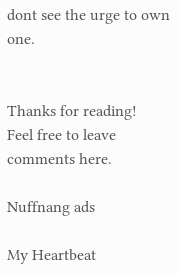dont see the urge to own one.


Thanks for reading!
Feel free to leave comments here.

Nuffnang ads

My Heartbeat